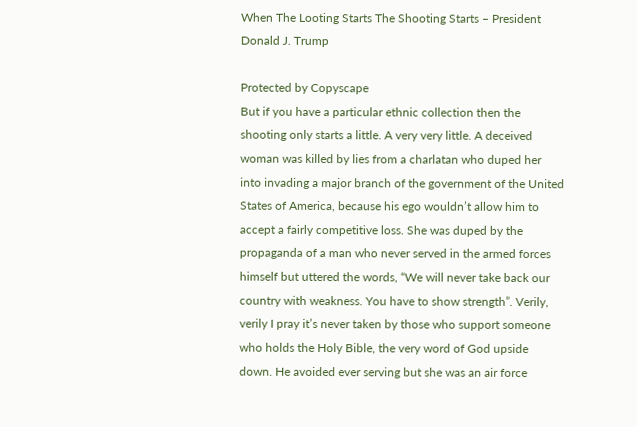When The Looting Starts The Shooting Starts – President Donald J. Trump

Protected by Copyscape
But if you have a particular ethnic collection then the shooting only starts a little. A very very little. A deceived woman was killed by lies from a charlatan who duped her into invading a major branch of the government of the United States of America, because his ego wouldn’t allow him to accept a fairly competitive loss. She was duped by the propaganda of a man who never served in the armed forces himself but uttered the words, “We will never take back our country with weakness. You have to show strength”. Verily, verily I pray it’s never taken by those who support someone who holds the Holy Bible, the very word of God upside down. He avoided ever serving but she was an air force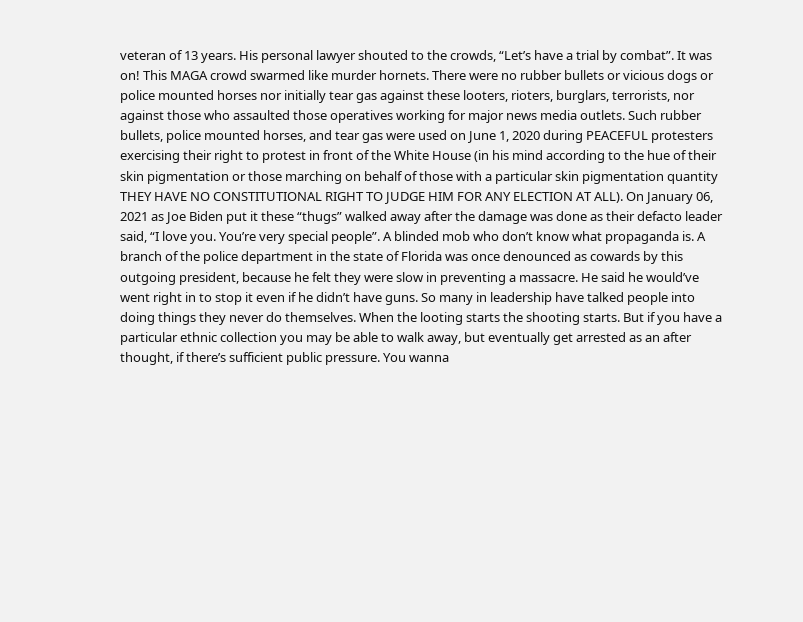veteran of 13 years. His personal lawyer shouted to the crowds, “Let’s have a trial by combat”. It was on! This MAGA crowd swarmed like murder hornets. There were no rubber bullets or vicious dogs or police mounted horses nor initially tear gas against these looters, rioters, burglars, terrorists, nor against those who assaulted those operatives working for major news media outlets. Such rubber bullets, police mounted horses, and tear gas were used on June 1, 2020 during PEACEFUL protesters exercising their right to protest in front of the White House (in his mind according to the hue of their skin pigmentation or those marching on behalf of those with a particular skin pigmentation quantity THEY HAVE NO CONSTITUTIONAL RIGHT TO JUDGE HIM FOR ANY ELECTION AT ALL). On January 06, 2021 as Joe Biden put it these “thugs” walked away after the damage was done as their defacto leader said, “I love you. You’re very special people”. A blinded mob who don’t know what propaganda is. A branch of the police department in the state of Florida was once denounced as cowards by this outgoing president, because he felt they were slow in preventing a massacre. He said he would’ve went right in to stop it even if he didn’t have guns. So many in leadership have talked people into doing things they never do themselves. When the looting starts the shooting starts. But if you have a particular ethnic collection you may be able to walk away, but eventually get arrested as an after thought, if there’s sufficient public pressure. You wanna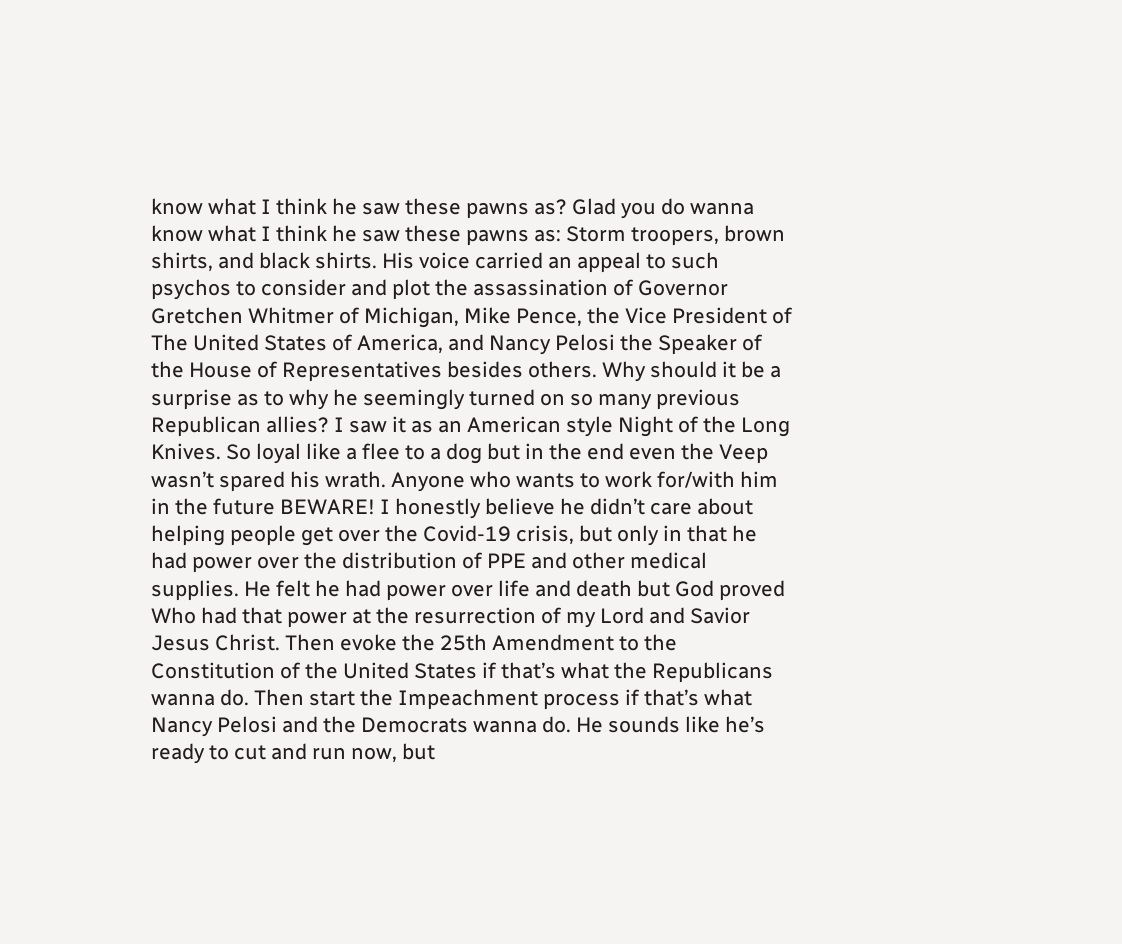know what I think he saw these pawns as? Glad you do wanna know what I think he saw these pawns as: Storm troopers, brown shirts, and black shirts. His voice carried an appeal to such psychos to consider and plot the assassination of Governor Gretchen Whitmer of Michigan, Mike Pence, the Vice President of The United States of America, and Nancy Pelosi the Speaker of the House of Representatives besides others. Why should it be a surprise as to why he seemingly turned on so many previous Republican allies? I saw it as an American style Night of the Long Knives. So loyal like a flee to a dog but in the end even the Veep wasn’t spared his wrath. Anyone who wants to work for/with him in the future BEWARE! I honestly believe he didn’t care about helping people get over the Covid-19 crisis, but only in that he had power over the distribution of PPE and other medical supplies. He felt he had power over life and death but God proved Who had that power at the resurrection of my Lord and Savior Jesus Christ. Then evoke the 25th Amendment to the Constitution of the United States if that’s what the Republicans wanna do. Then start the Impeachment process if that’s what Nancy Pelosi and the Democrats wanna do. He sounds like he’s ready to cut and run now, but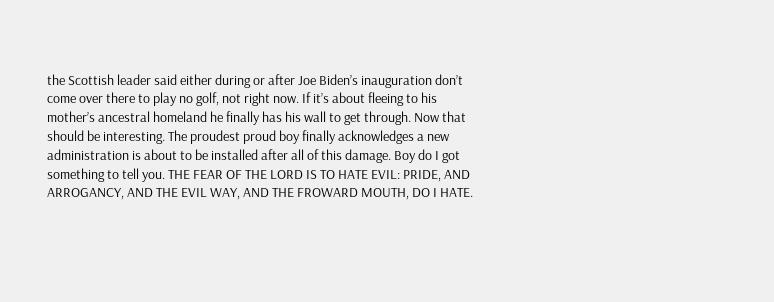the Scottish leader said either during or after Joe Biden’s inauguration don’t come over there to play no golf, not right now. If it’s about fleeing to his mother’s ancestral homeland he finally has his wall to get through. Now that should be interesting. The proudest proud boy finally acknowledges a new administration is about to be installed after all of this damage. Boy do I got something to tell you. THE FEAR OF THE LORD IS TO HATE EVIL: PRIDE, AND ARROGANCY, AND THE EVIL WAY, AND THE FROWARD MOUTH, DO I HATE.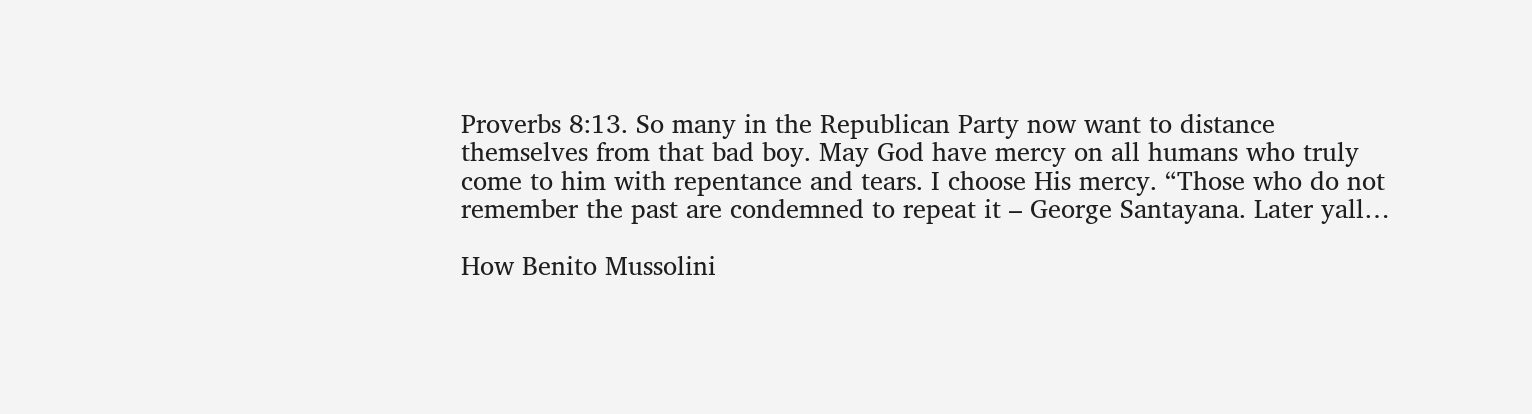Proverbs 8:13. So many in the Republican Party now want to distance themselves from that bad boy. May God have mercy on all humans who truly come to him with repentance and tears. I choose His mercy. “Those who do not remember the past are condemned to repeat it – George Santayana. Later yall…

How Benito Mussolini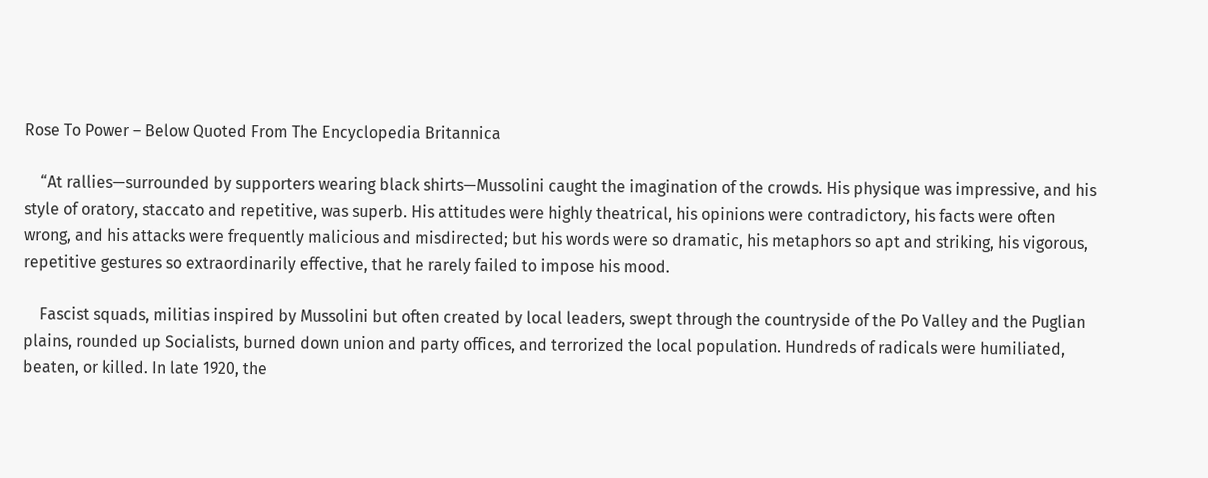Rose To Power – Below Quoted From The Encyclopedia Britannica

    “At rallies—surrounded by supporters wearing black shirts—Mussolini caught the imagination of the crowds. His physique was impressive, and his style of oratory, staccato and repetitive, was superb. His attitudes were highly theatrical, his opinions were contradictory, his facts were often wrong, and his attacks were frequently malicious and misdirected; but his words were so dramatic, his metaphors so apt and striking, his vigorous, repetitive gestures so extraordinarily effective, that he rarely failed to impose his mood.

    Fascist squads, militias inspired by Mussolini but often created by local leaders, swept through the countryside of the Po Valley and the Puglian plains, rounded up Socialists, burned down union and party offices, and terrorized the local population. Hundreds of radicals were humiliated, beaten, or killed. In late 1920, the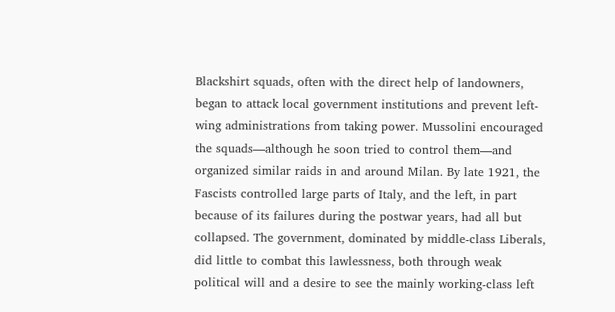Blackshirt squads, often with the direct help of landowners, began to attack local government institutions and prevent left-wing administrations from taking power. Mussolini encouraged the squads—although he soon tried to control them—and organized similar raids in and around Milan. By late 1921, the Fascists controlled large parts of Italy, and the left, in part because of its failures during the postwar years, had all but collapsed. The government, dominated by middle-class Liberals, did little to combat this lawlessness, both through weak political will and a desire to see the mainly working-class left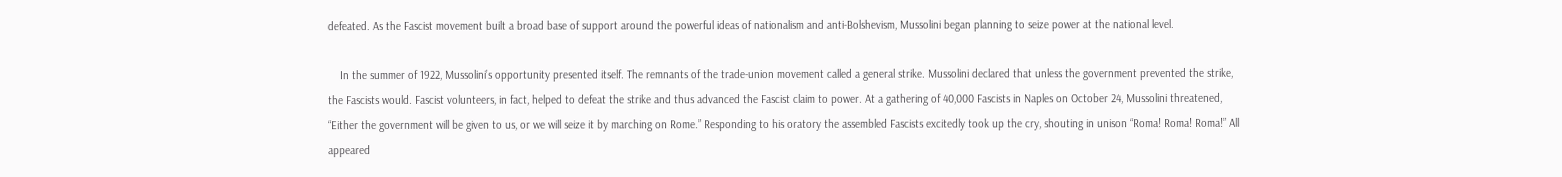defeated. As the Fascist movement built a broad base of support around the powerful ideas of nationalism and anti-Bolshevism, Mussolini began planning to seize power at the national level.

    In the summer of 1922, Mussolini’s opportunity presented itself. The remnants of the trade-union movement called a general strike. Mussolini declared that unless the government prevented the strike, the Fascists would. Fascist volunteers, in fact, helped to defeat the strike and thus advanced the Fascist claim to power. At a gathering of 40,000 Fascists in Naples on October 24, Mussolini threatened, “Either the government will be given to us, or we will seize it by marching on Rome.” Responding to his oratory the assembled Fascists excitedly took up the cry, shouting in unison “Roma! Roma! Roma!” All appeared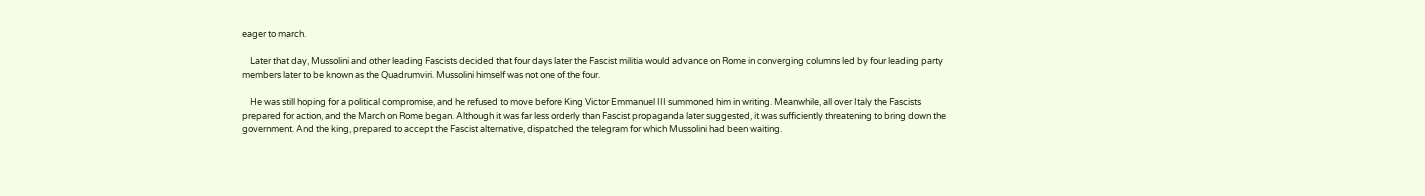eager to march.

    Later that day, Mussolini and other leading Fascists decided that four days later the Fascist militia would advance on Rome in converging columns led by four leading party members later to be known as the Quadrumviri. Mussolini himself was not one of the four.

    He was still hoping for a political compromise, and he refused to move before King Victor Emmanuel III summoned him in writing. Meanwhile, all over Italy the Fascists prepared for action, and the March on Rome began. Although it was far less orderly than Fascist propaganda later suggested, it was sufficiently threatening to bring down the government. And the king, prepared to accept the Fascist alternative, dispatched the telegram for which Mussolini had been waiting.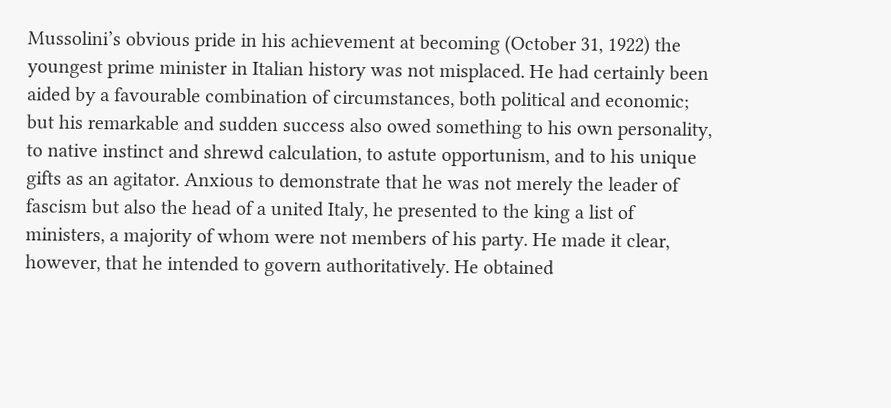Mussolini’s obvious pride in his achievement at becoming (October 31, 1922) the youngest prime minister in Italian history was not misplaced. He had certainly been aided by a favourable combination of circumstances, both political and economic; but his remarkable and sudden success also owed something to his own personality, to native instinct and shrewd calculation, to astute opportunism, and to his unique gifts as an agitator. Anxious to demonstrate that he was not merely the leader of fascism but also the head of a united Italy, he presented to the king a list of ministers, a majority of whom were not members of his party. He made it clear, however, that he intended to govern authoritatively. He obtained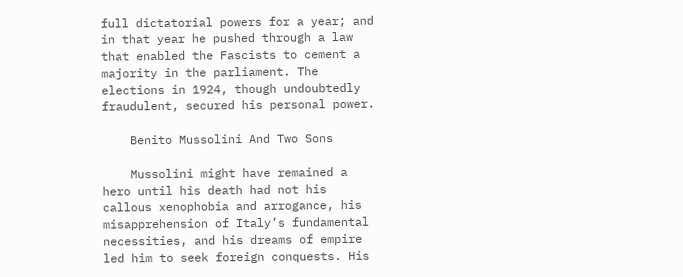full dictatorial powers for a year; and in that year he pushed through a law that enabled the Fascists to cement a majority in the parliament. The elections in 1924, though undoubtedly fraudulent, secured his personal power.

    Benito Mussolini And Two Sons

    Mussolini might have remained a hero until his death had not his callous xenophobia and arrogance, his misapprehension of Italy’s fundamental necessities, and his dreams of empire led him to seek foreign conquests. His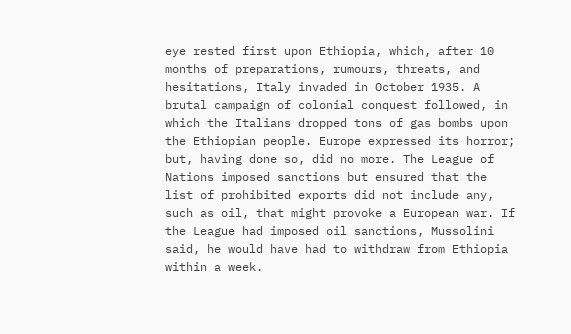eye rested first upon Ethiopia, which, after 10 months of preparations, rumours, threats, and hesitations, Italy invaded in October 1935. A brutal campaign of colonial conquest followed, in which the Italians dropped tons of gas bombs upon the Ethiopian people. Europe expressed its horror; but, having done so, did no more. The League of Nations imposed sanctions but ensured that the list of prohibited exports did not include any, such as oil, that might provoke a European war. If the League had imposed oil sanctions, Mussolini said, he would have had to withdraw from Ethiopia within a week.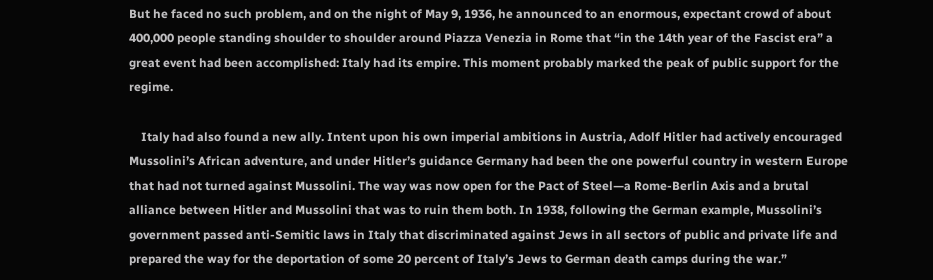But he faced no such problem, and on the night of May 9, 1936, he announced to an enormous, expectant crowd of about 400,000 people standing shoulder to shoulder around Piazza Venezia in Rome that “in the 14th year of the Fascist era” a great event had been accomplished: Italy had its empire. This moment probably marked the peak of public support for the regime.

    Italy had also found a new ally. Intent upon his own imperial ambitions in Austria, Adolf Hitler had actively encouraged Mussolini’s African adventure, and under Hitler’s guidance Germany had been the one powerful country in western Europe that had not turned against Mussolini. The way was now open for the Pact of Steel—a Rome-Berlin Axis and a brutal alliance between Hitler and Mussolini that was to ruin them both. In 1938, following the German example, Mussolini’s government passed anti-Semitic laws in Italy that discriminated against Jews in all sectors of public and private life and prepared the way for the deportation of some 20 percent of Italy’s Jews to German death camps during the war.”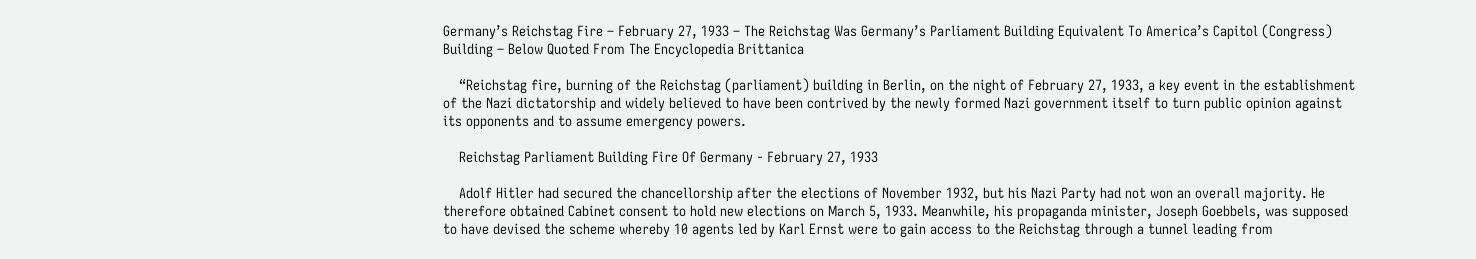Germany’s Reichstag Fire – February 27, 1933 – The Reichstag Was Germany’s Parliament Building Equivalent To America’s Capitol (Congress) Building – Below Quoted From The Encyclopedia Brittanica

    “Reichstag fire, burning of the Reichstag (parliament) building in Berlin, on the night of February 27, 1933, a key event in the establishment of the Nazi dictatorship and widely believed to have been contrived by the newly formed Nazi government itself to turn public opinion against its opponents and to assume emergency powers.

    Reichstag Parliament Building Fire Of Germany - February 27, 1933

    Adolf Hitler had secured the chancellorship after the elections of November 1932, but his Nazi Party had not won an overall majority. He therefore obtained Cabinet consent to hold new elections on March 5, 1933. Meanwhile, his propaganda minister, Joseph Goebbels, was supposed to have devised the scheme whereby 10 agents led by Karl Ernst were to gain access to the Reichstag through a tunnel leading from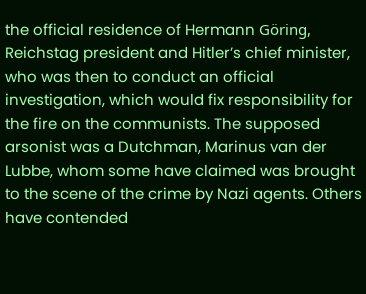the official residence of Hermann Göring, Reichstag president and Hitler’s chief minister, who was then to conduct an official investigation, which would fix responsibility for the fire on the communists. The supposed arsonist was a Dutchman, Marinus van der Lubbe, whom some have claimed was brought to the scene of the crime by Nazi agents. Others have contended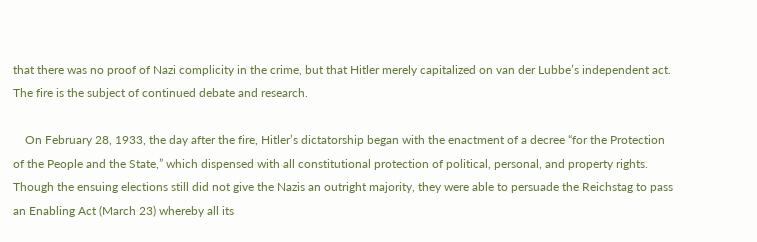that there was no proof of Nazi complicity in the crime, but that Hitler merely capitalized on van der Lubbe’s independent act. The fire is the subject of continued debate and research.

    On February 28, 1933, the day after the fire, Hitler’s dictatorship began with the enactment of a decree “for the Protection of the People and the State,” which dispensed with all constitutional protection of political, personal, and property rights. Though the ensuing elections still did not give the Nazis an outright majority, they were able to persuade the Reichstag to pass an Enabling Act (March 23) whereby all its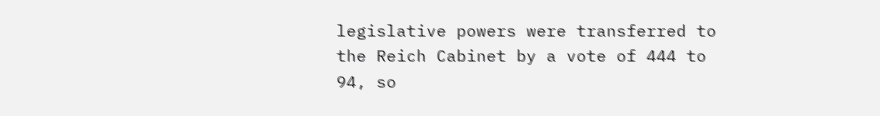legislative powers were transferred to the Reich Cabinet by a vote of 444 to 94, so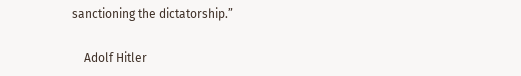sanctioning the dictatorship.”

    Adolf Hitler